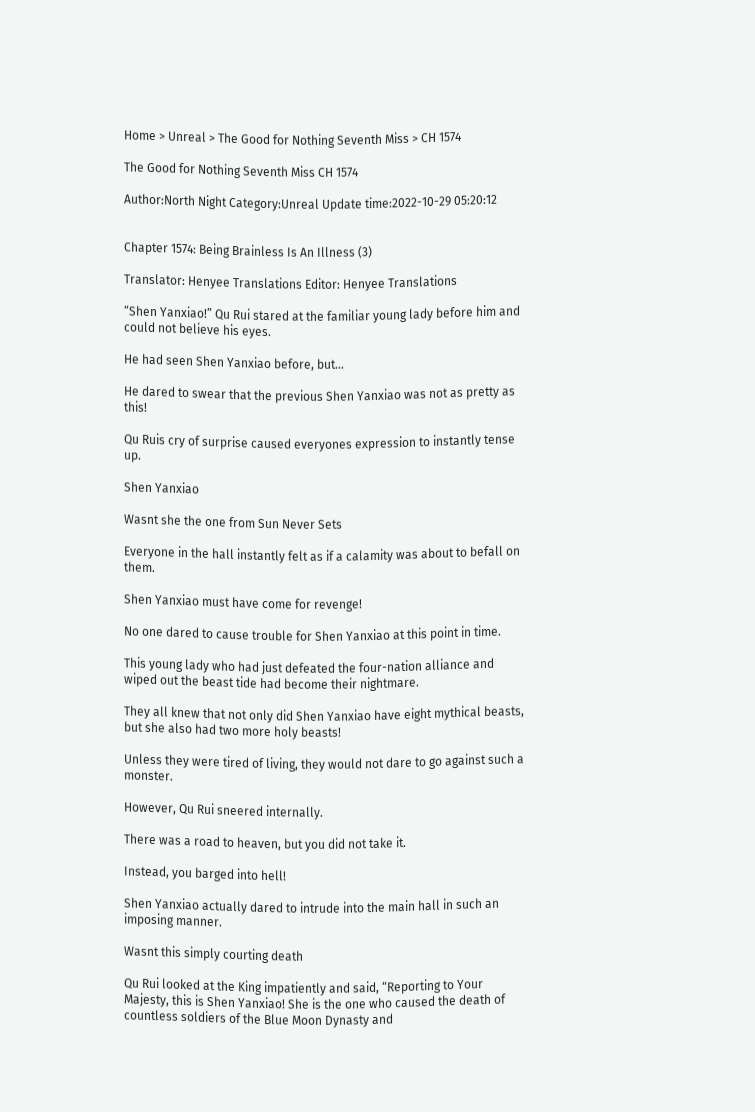Home > Unreal > The Good for Nothing Seventh Miss > CH 1574

The Good for Nothing Seventh Miss CH 1574

Author:North Night Category:Unreal Update time:2022-10-29 05:20:12


Chapter 1574: Being Brainless Is An Illness (3)

Translator: Henyee Translations Editor: Henyee Translations

“Shen Yanxiao!” Qu Rui stared at the familiar young lady before him and could not believe his eyes.

He had seen Shen Yanxiao before, but…

He dared to swear that the previous Shen Yanxiao was not as pretty as this!

Qu Ruis cry of surprise caused everyones expression to instantly tense up.

Shen Yanxiao

Wasnt she the one from Sun Never Sets

Everyone in the hall instantly felt as if a calamity was about to befall on them.

Shen Yanxiao must have come for revenge!

No one dared to cause trouble for Shen Yanxiao at this point in time.

This young lady who had just defeated the four-nation alliance and wiped out the beast tide had become their nightmare.

They all knew that not only did Shen Yanxiao have eight mythical beasts, but she also had two more holy beasts!

Unless they were tired of living, they would not dare to go against such a monster.

However, Qu Rui sneered internally.

There was a road to heaven, but you did not take it.

Instead, you barged into hell!

Shen Yanxiao actually dared to intrude into the main hall in such an imposing manner.

Wasnt this simply courting death

Qu Rui looked at the King impatiently and said, “Reporting to Your Majesty, this is Shen Yanxiao! She is the one who caused the death of countless soldiers of the Blue Moon Dynasty and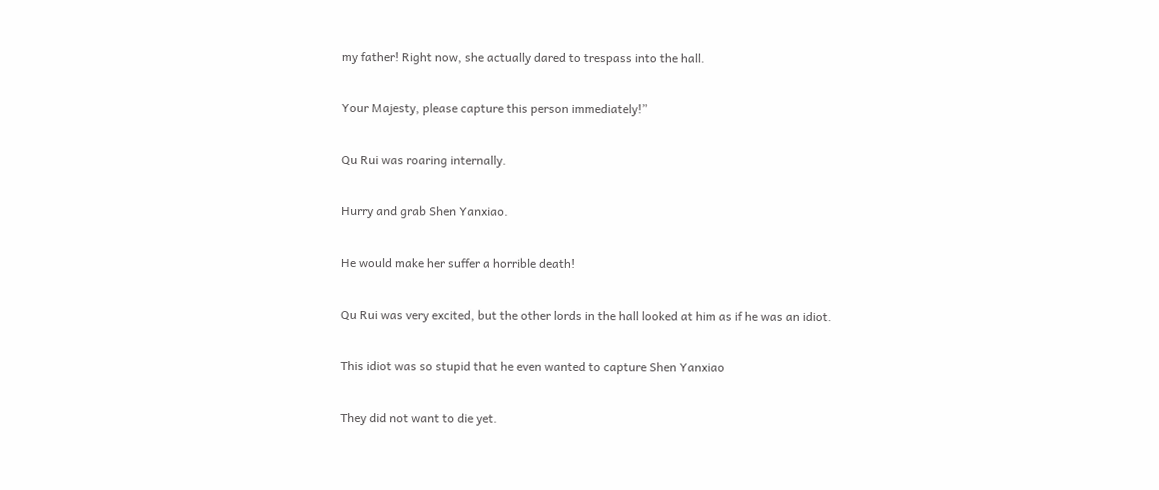my father! Right now, she actually dared to trespass into the hall.

Your Majesty, please capture this person immediately!”

Qu Rui was roaring internally.

Hurry and grab Shen Yanxiao.

He would make her suffer a horrible death!

Qu Rui was very excited, but the other lords in the hall looked at him as if he was an idiot.

This idiot was so stupid that he even wanted to capture Shen Yanxiao

They did not want to die yet.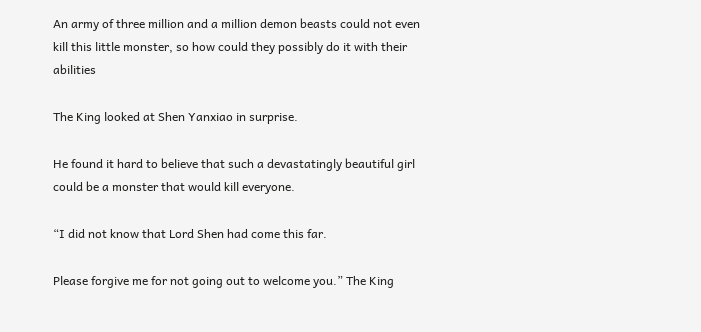An army of three million and a million demon beasts could not even kill this little monster, so how could they possibly do it with their abilities

The King looked at Shen Yanxiao in surprise.

He found it hard to believe that such a devastatingly beautiful girl could be a monster that would kill everyone.

“I did not know that Lord Shen had come this far.

Please forgive me for not going out to welcome you.” The King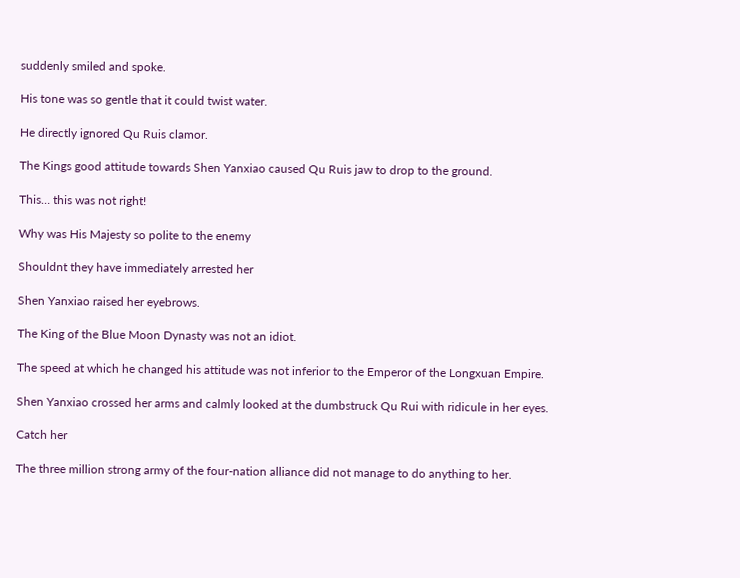suddenly smiled and spoke.

His tone was so gentle that it could twist water.

He directly ignored Qu Ruis clamor.

The Kings good attitude towards Shen Yanxiao caused Qu Ruis jaw to drop to the ground.

This… this was not right!

Why was His Majesty so polite to the enemy

Shouldnt they have immediately arrested her

Shen Yanxiao raised her eyebrows.

The King of the Blue Moon Dynasty was not an idiot.

The speed at which he changed his attitude was not inferior to the Emperor of the Longxuan Empire.

Shen Yanxiao crossed her arms and calmly looked at the dumbstruck Qu Rui with ridicule in her eyes.

Catch her

The three million strong army of the four-nation alliance did not manage to do anything to her.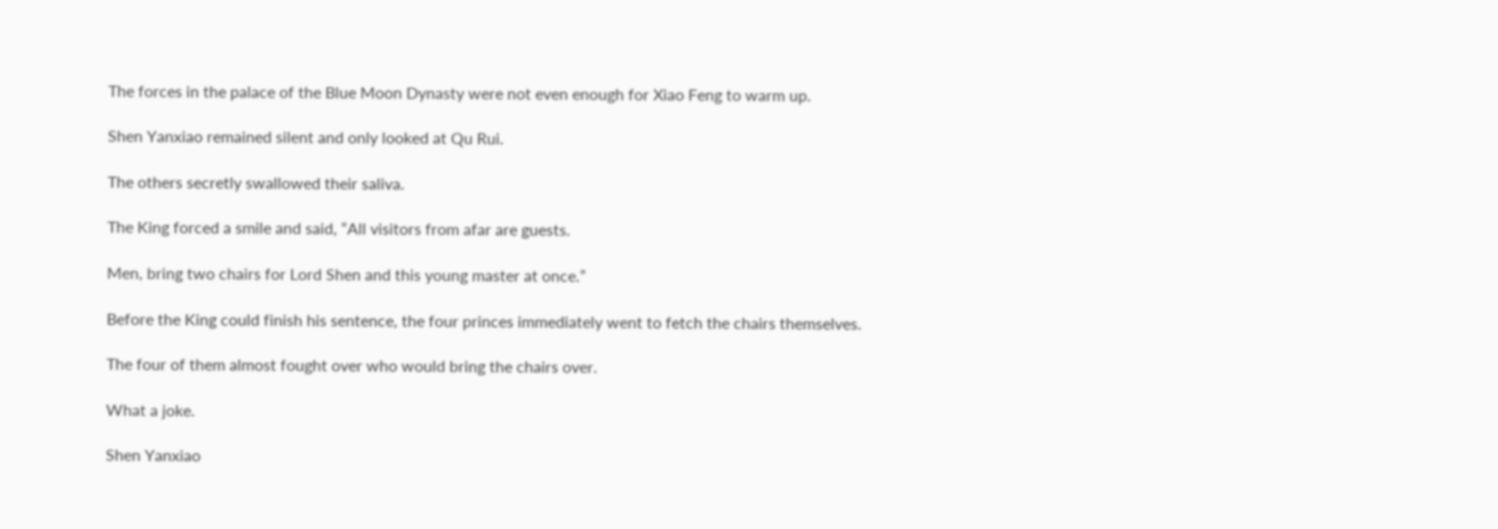The forces in the palace of the Blue Moon Dynasty were not even enough for Xiao Feng to warm up.

Shen Yanxiao remained silent and only looked at Qu Rui.

The others secretly swallowed their saliva.

The King forced a smile and said, “All visitors from afar are guests.

Men, bring two chairs for Lord Shen and this young master at once.”

Before the King could finish his sentence, the four princes immediately went to fetch the chairs themselves.

The four of them almost fought over who would bring the chairs over.

What a joke.

Shen Yanxiao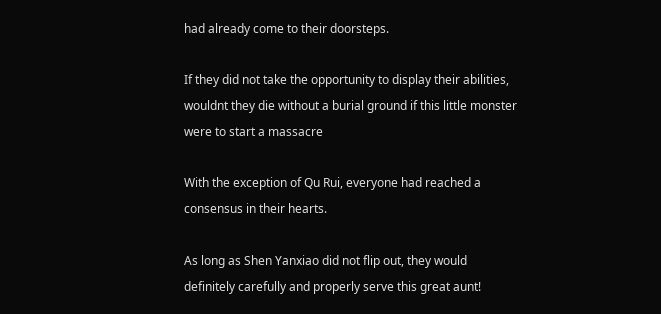had already come to their doorsteps.

If they did not take the opportunity to display their abilities, wouldnt they die without a burial ground if this little monster were to start a massacre

With the exception of Qu Rui, everyone had reached a consensus in their hearts.

As long as Shen Yanxiao did not flip out, they would definitely carefully and properly serve this great aunt!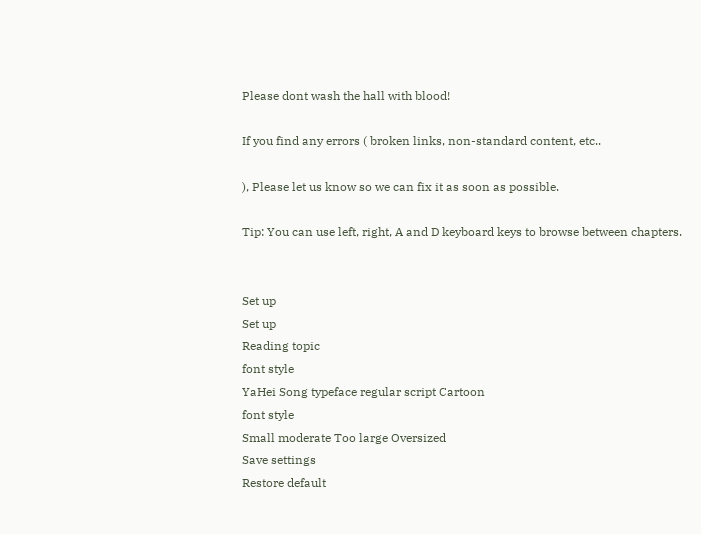Please dont wash the hall with blood!

If you find any errors ( broken links, non-standard content, etc..

), Please let us know so we can fix it as soon as possible.

Tip: You can use left, right, A and D keyboard keys to browse between chapters.


Set up
Set up
Reading topic
font style
YaHei Song typeface regular script Cartoon
font style
Small moderate Too large Oversized
Save settings
Restore default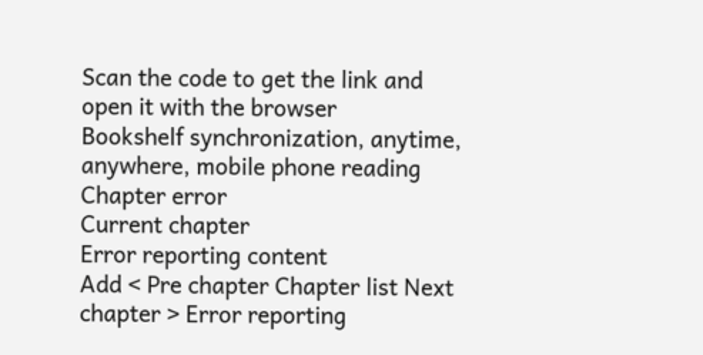Scan the code to get the link and open it with the browser
Bookshelf synchronization, anytime, anywhere, mobile phone reading
Chapter error
Current chapter
Error reporting content
Add < Pre chapter Chapter list Next chapter > Error reporting